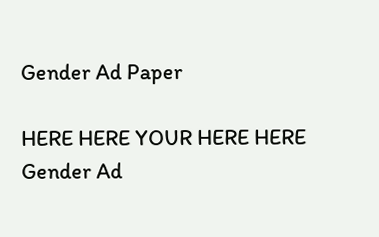Gender Ad Paper

HERE HERE YOUR HERE HERE Gender Ad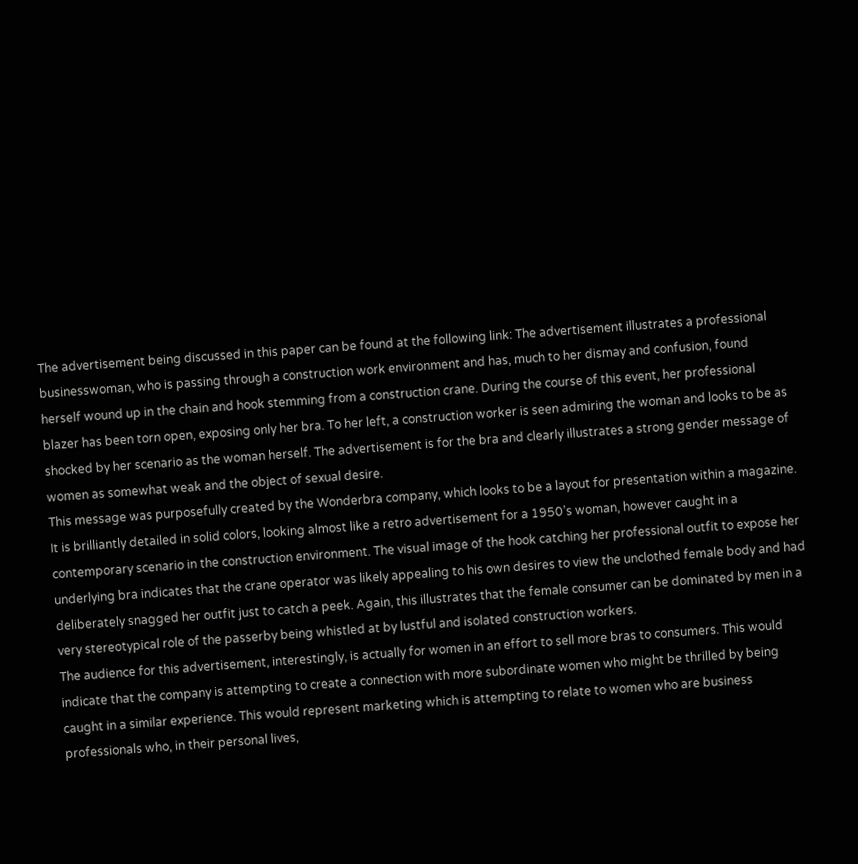The advertisement being discussed in this paper can be found at the following link: The advertisement illustrates a professional businesswoman, who is passing through a construction work environment and has, much to her dismay and confusion, found herself wound up in the chain and hook stemming from a construction crane. During the course of this event, her professional blazer has been torn open, exposing only her bra. To her left, a construction worker is seen admiring the woman and looks to be as shocked by her scenario as the woman herself. The advertisement is for the bra and clearly illustrates a strong gender message of women as somewhat weak and the object of sexual desire.
This message was purposefully created by the Wonderbra company, which looks to be a layout for presentation within a magazine. It is brilliantly detailed in solid colors, looking almost like a retro advertisement for a 1950’s woman, however caught in a contemporary scenario in the construction environment. The visual image of the hook catching her professional outfit to expose her underlying bra indicates that the crane operator was likely appealing to his own desires to view the unclothed female body and had deliberately snagged her outfit just to catch a peek. Again, this illustrates that the female consumer can be dominated by men in a very stereotypical role of the passerby being whistled at by lustful and isolated construction workers.
The audience for this advertisement, interestingly, is actually for women in an effort to sell more bras to consumers. This would indicate that the company is attempting to create a connection with more subordinate women who might be thrilled by being caught in a similar experience. This would represent marketing which is attempting to relate to women who are business professionals who, in their personal lives,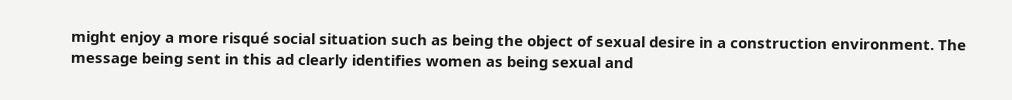might enjoy a more risqué social situation such as being the object of sexual desire in a construction environment. The message being sent in this ad clearly identifies women as being sexual and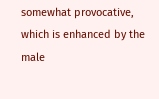somewhat provocative, which is enhanced by the male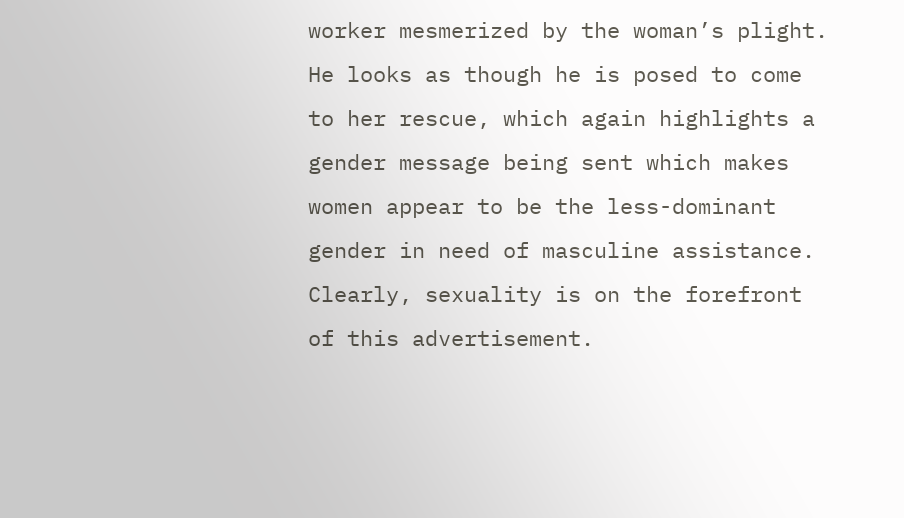worker mesmerized by the woman’s plight. He looks as though he is posed to come to her rescue, which again highlights a gender message being sent which makes women appear to be the less-dominant gender in need of masculine assistance. Clearly, sexuality is on the forefront of this advertisement.